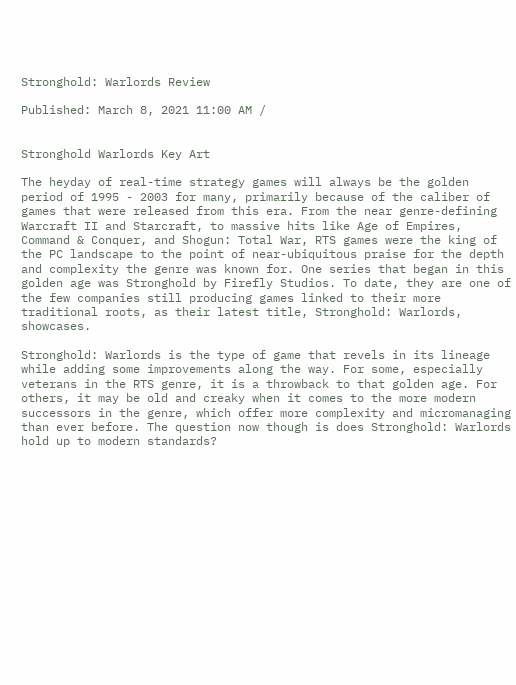Stronghold: Warlords Review

Published: March 8, 2021 11:00 AM /


Stronghold Warlords Key Art

The heyday of real-time strategy games will always be the golden period of 1995 - 2003 for many, primarily because of the caliber of games that were released from this era. From the near genre-defining Warcraft II and Starcraft, to massive hits like Age of Empires, Command & Conquer, and Shogun: Total War, RTS games were the king of the PC landscape to the point of near-ubiquitous praise for the depth and complexity the genre was known for. One series that began in this golden age was Stronghold by Firefly Studios. To date, they are one of the few companies still producing games linked to their more traditional roots, as their latest title, Stronghold: Warlords, showcases.

Stronghold: Warlords is the type of game that revels in its lineage while adding some improvements along the way. For some, especially veterans in the RTS genre, it is a throwback to that golden age. For others, it may be old and creaky when it comes to the more modern successors in the genre, which offer more complexity and micromanaging than ever before. The question now though is does Stronghold: Warlords hold up to modern standards?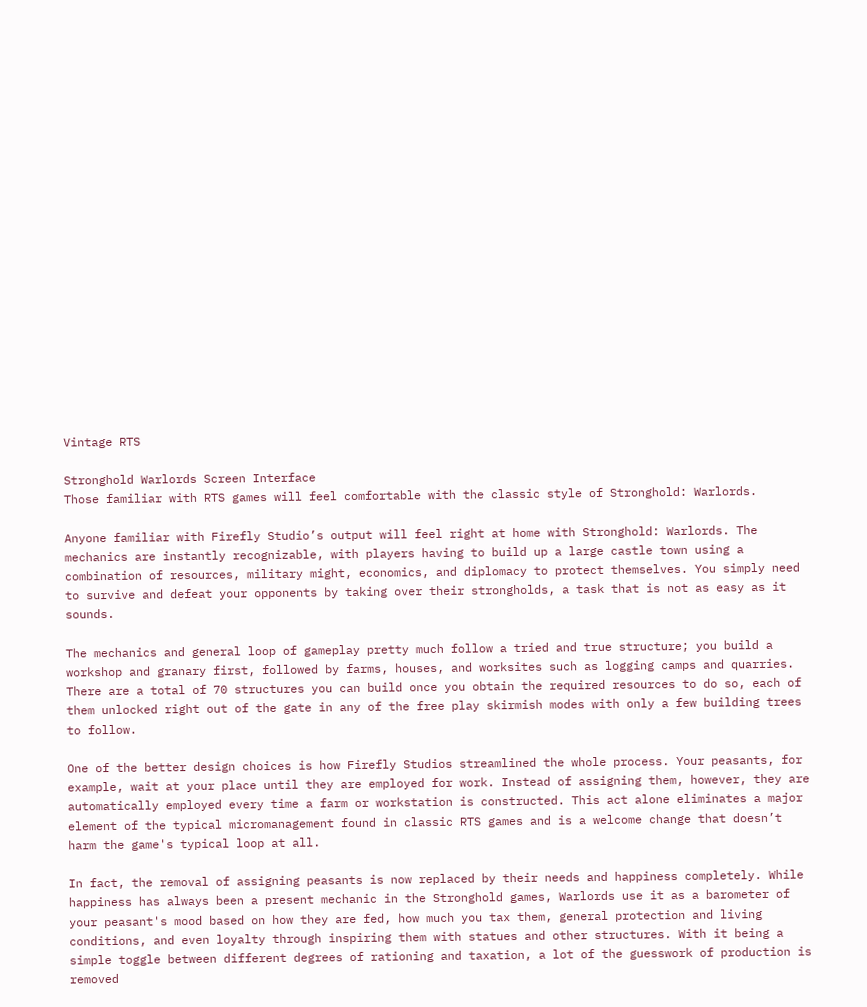Vintage RTS

Stronghold Warlords Screen Interface
Those familiar with RTS games will feel comfortable with the classic style of Stronghold: Warlords.

Anyone familiar with Firefly Studio’s output will feel right at home with Stronghold: Warlords. The mechanics are instantly recognizable, with players having to build up a large castle town using a combination of resources, military might, economics, and diplomacy to protect themselves. You simply need to survive and defeat your opponents by taking over their strongholds, a task that is not as easy as it sounds.

The mechanics and general loop of gameplay pretty much follow a tried and true structure; you build a workshop and granary first, followed by farms, houses, and worksites such as logging camps and quarries. There are a total of 70 structures you can build once you obtain the required resources to do so, each of them unlocked right out of the gate in any of the free play skirmish modes with only a few building trees to follow.

One of the better design choices is how Firefly Studios streamlined the whole process. Your peasants, for example, wait at your place until they are employed for work. Instead of assigning them, however, they are automatically employed every time a farm or workstation is constructed. This act alone eliminates a major element of the typical micromanagement found in classic RTS games and is a welcome change that doesn’t harm the game's typical loop at all.

In fact, the removal of assigning peasants is now replaced by their needs and happiness completely. While happiness has always been a present mechanic in the Stronghold games, Warlords use it as a barometer of your peasant's mood based on how they are fed, how much you tax them, general protection and living conditions, and even loyalty through inspiring them with statues and other structures. With it being a simple toggle between different degrees of rationing and taxation, a lot of the guesswork of production is removed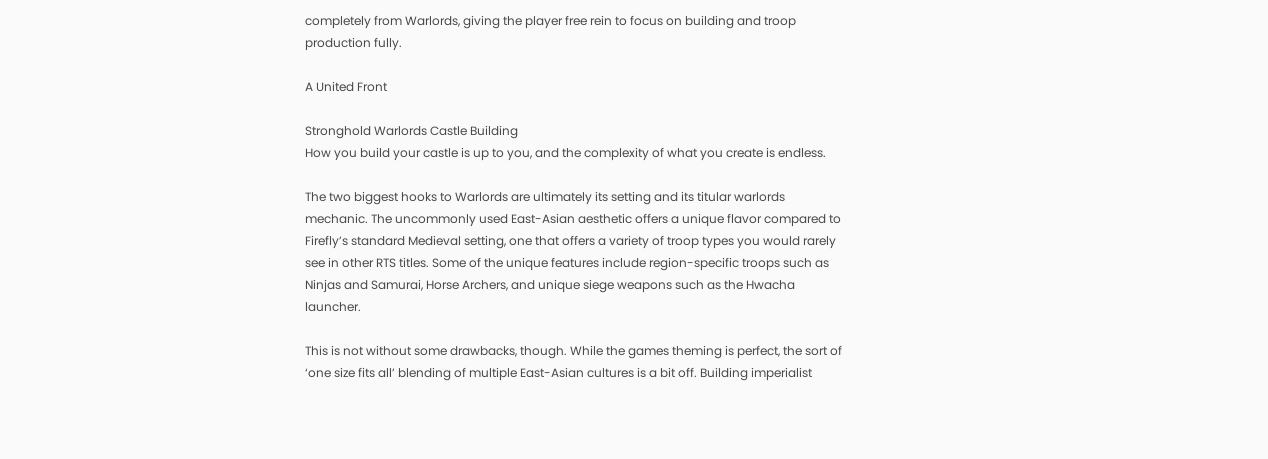completely from Warlords, giving the player free rein to focus on building and troop production fully.

A United Front

Stronghold Warlords Castle Building
How you build your castle is up to you, and the complexity of what you create is endless.

The two biggest hooks to Warlords are ultimately its setting and its titular warlords mechanic. The uncommonly used East-Asian aesthetic offers a unique flavor compared to Firefly’s standard Medieval setting, one that offers a variety of troop types you would rarely see in other RTS titles. Some of the unique features include region-specific troops such as Ninjas and Samurai, Horse Archers, and unique siege weapons such as the Hwacha launcher.

This is not without some drawbacks, though. While the games theming is perfect, the sort of ‘one size fits all’ blending of multiple East-Asian cultures is a bit off. Building imperialist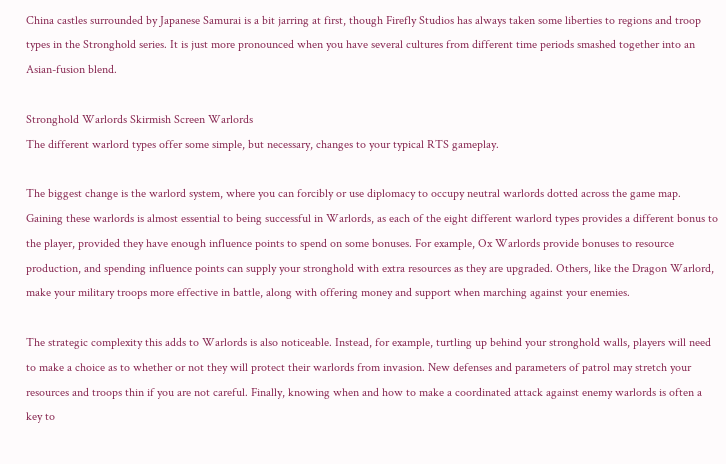China castles surrounded by Japanese Samurai is a bit jarring at first, though Firefly Studios has always taken some liberties to regions and troop types in the Stronghold series. It is just more pronounced when you have several cultures from different time periods smashed together into an Asian-fusion blend.

Stronghold Warlords Skirmish Screen Warlords
The different warlord types offer some simple, but necessary, changes to your typical RTS gameplay.

The biggest change is the warlord system, where you can forcibly or use diplomacy to occupy neutral warlords dotted across the game map. Gaining these warlords is almost essential to being successful in Warlords, as each of the eight different warlord types provides a different bonus to the player, provided they have enough influence points to spend on some bonuses. For example, Ox Warlords provide bonuses to resource production, and spending influence points can supply your stronghold with extra resources as they are upgraded. Others, like the Dragon Warlord, make your military troops more effective in battle, along with offering money and support when marching against your enemies.

The strategic complexity this adds to Warlords is also noticeable. Instead, for example, turtling up behind your stronghold walls, players will need to make a choice as to whether or not they will protect their warlords from invasion. New defenses and parameters of patrol may stretch your resources and troops thin if you are not careful. Finally, knowing when and how to make a coordinated attack against enemy warlords is often a key to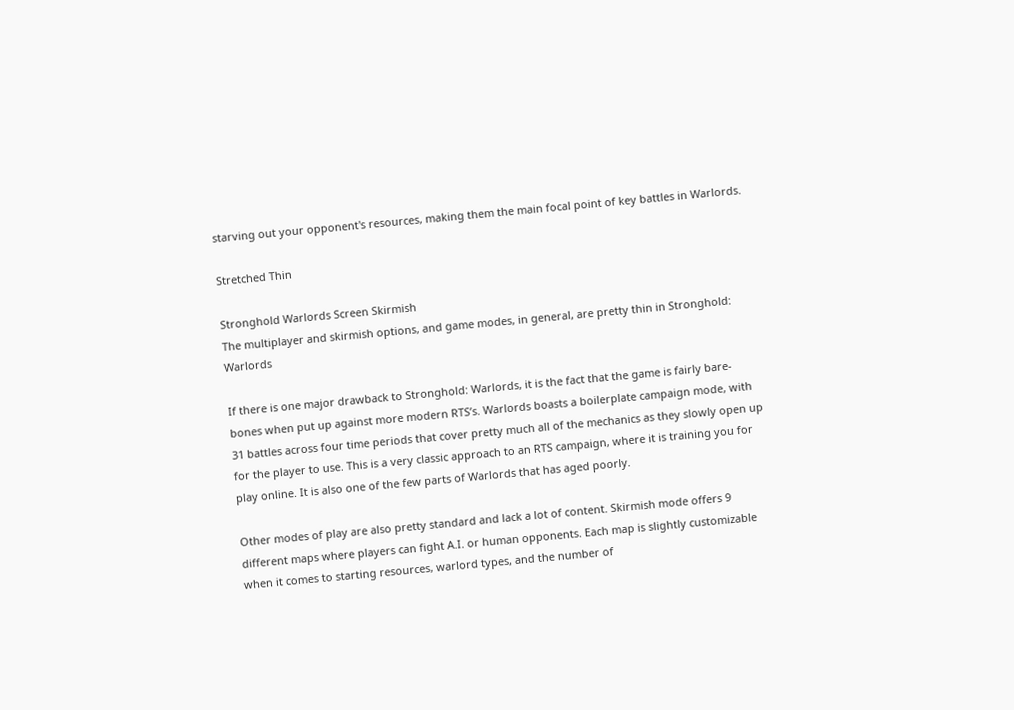starving out your opponent's resources, making them the main focal point of key battles in Warlords.

Stretched Thin

Stronghold Warlords Screen Skirmish
The multiplayer and skirmish options, and game modes, in general, are pretty thin in Stronghold: Warlords

If there is one major drawback to Stronghold: Warlords, it is the fact that the game is fairly bare-bones when put up against more modern RTS’s. Warlords boasts a boilerplate campaign mode, with 31 battles across four time periods that cover pretty much all of the mechanics as they slowly open up for the player to use. This is a very classic approach to an RTS campaign, where it is training you for play online. It is also one of the few parts of Warlords that has aged poorly.

Other modes of play are also pretty standard and lack a lot of content. Skirmish mode offers 9 different maps where players can fight A.I. or human opponents. Each map is slightly customizable when it comes to starting resources, warlord types, and the number of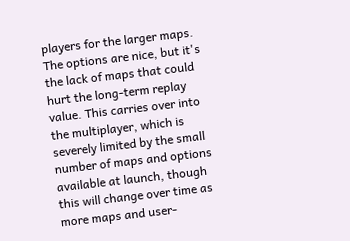players for the larger maps. The options are nice, but it's the lack of maps that could hurt the long-term replay value. This carries over into the multiplayer, which is severely limited by the small number of maps and options available at launch, though this will change over time as more maps and user-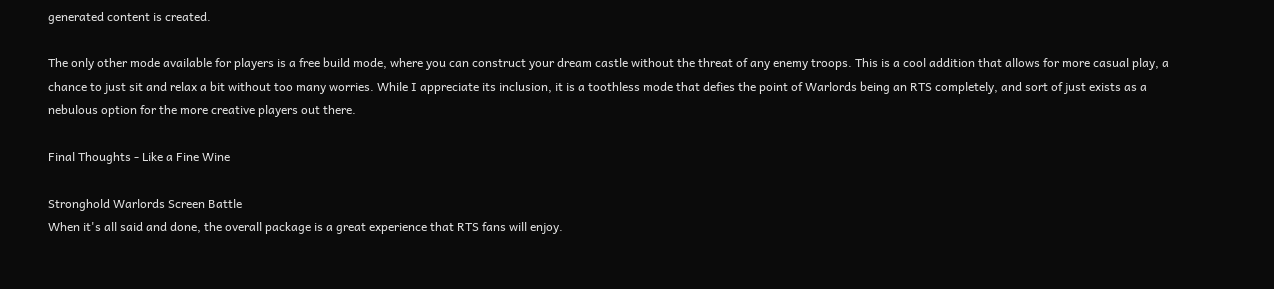generated content is created.

The only other mode available for players is a free build mode, where you can construct your dream castle without the threat of any enemy troops. This is a cool addition that allows for more casual play, a chance to just sit and relax a bit without too many worries. While I appreciate its inclusion, it is a toothless mode that defies the point of Warlords being an RTS completely, and sort of just exists as a nebulous option for the more creative players out there.

Final Thoughts - Like a Fine Wine

Stronghold Warlords Screen Battle
When it's all said and done, the overall package is a great experience that RTS fans will enjoy.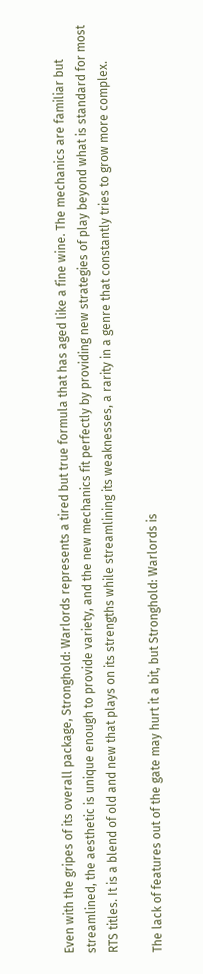Even with the gripes of its overall package, Stronghold: Warlords represents a tired but true formula that has aged like a fine wine. The mechanics are familiar but streamlined, the aesthetic is unique enough to provide variety, and the new mechanics fit perfectly by providing new strategies of play beyond what is standard for most RTS titles. It is a blend of old and new that plays on its strengths while streamlining its weaknesses, a rarity in a genre that constantly tries to grow more complex.

The lack of features out of the gate may hurt it a bit, but Stronghold: Warlords is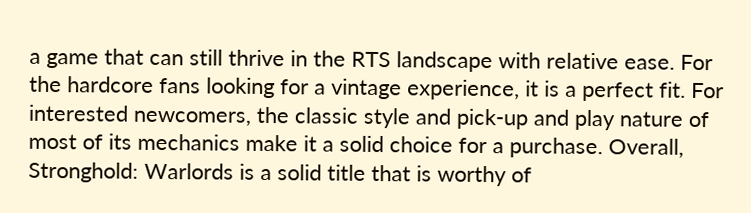a game that can still thrive in the RTS landscape with relative ease. For the hardcore fans looking for a vintage experience, it is a perfect fit. For interested newcomers, the classic style and pick-up and play nature of most of its mechanics make it a solid choice for a purchase. Overall, Stronghold: Warlords is a solid title that is worthy of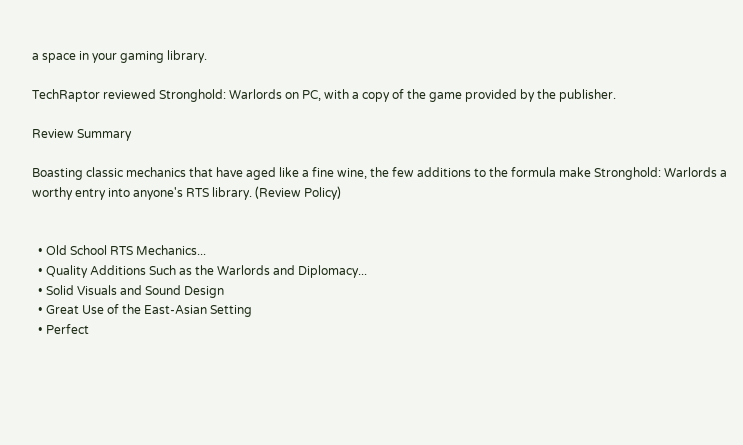a space in your gaming library.

TechRaptor reviewed Stronghold: Warlords on PC, with a copy of the game provided by the publisher.

Review Summary

Boasting classic mechanics that have aged like a fine wine, the few additions to the formula make Stronghold: Warlords a worthy entry into anyone's RTS library. (Review Policy)


  • Old School RTS Mechanics...
  • Quality Additions Such as the Warlords and Diplomacy...
  • Solid Visuals and Sound Design
  • Great Use of the East-Asian Setting
  • Perfect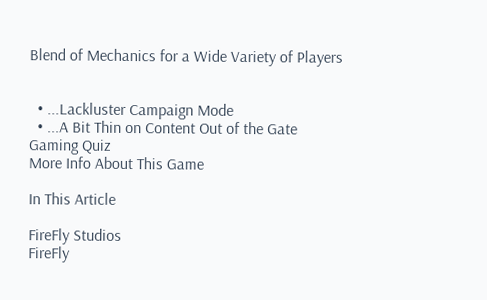Blend of Mechanics for a Wide Variety of Players


  • ...Lackluster Campaign Mode
  • ...A Bit Thin on Content Out of the Gate
Gaming Quiz
More Info About This Game

In This Article

FireFly Studios
FireFly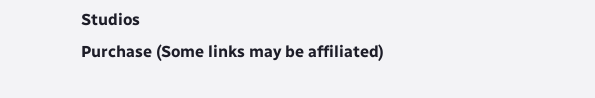Studios
Purchase (Some links may be affiliated)